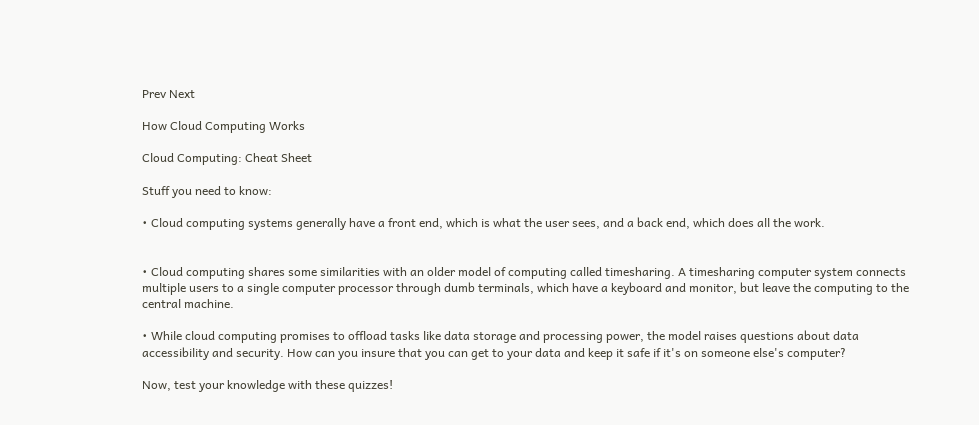Prev Next

How Cloud Computing Works

Cloud Computing: Cheat Sheet

Stuff you need to know:

• Cloud computing systems generally have a front end, which is what the user sees, and a back end, which does all the work.


• Cloud computing shares some similarities with an older model of computing called timesharing. A timesharing computer system connects multiple users to a single computer processor through dumb terminals, which have a keyboard and monitor, but leave the computing to the central machine.

• While cloud computing promises to offload tasks like data storage and processing power, the model raises questions about data accessibility and security. How can you insure that you can get to your data and keep it safe if it's on someone else's computer?

Now, test your knowledge with these quizzes!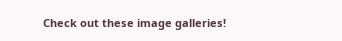Check out these image galleries!